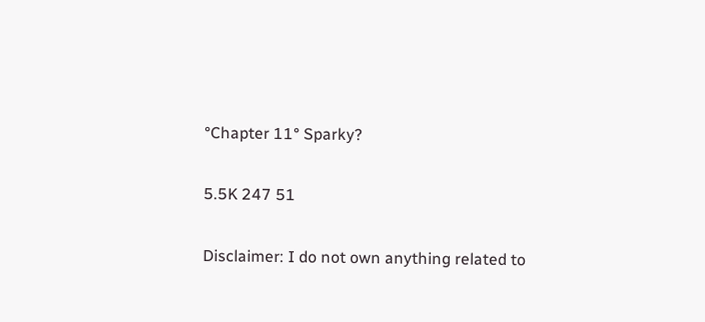°Chapter 11° Sparky?

5.5K 247 51

Disclaimer: I do not own anything related to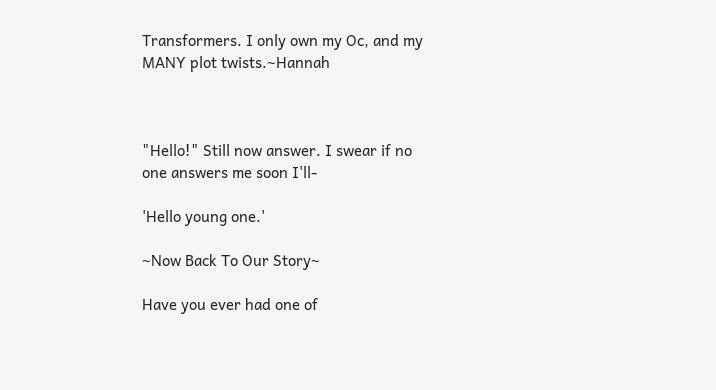Transformers. I only own my Oc, and my MANY plot twists.~Hannah



"Hello!" Still now answer. I swear if no one answers me soon I'll-

'Hello young one.'

~Now Back To Our Story~

Have you ever had one of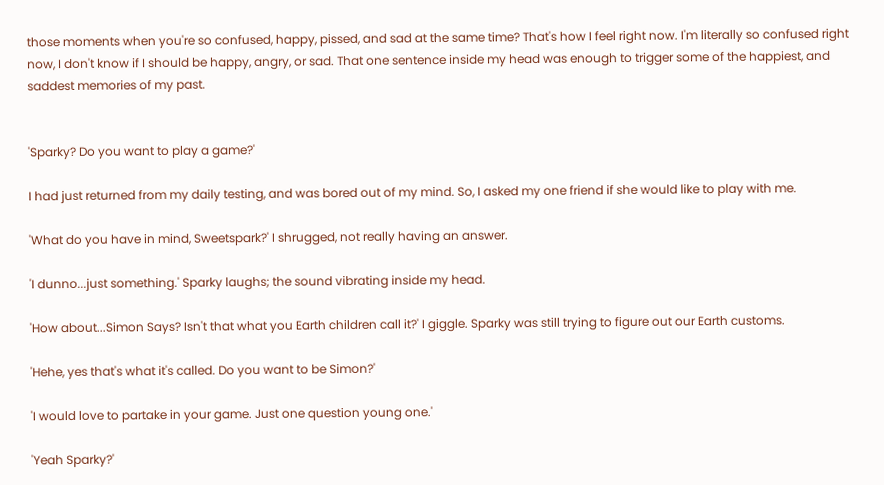those moments when you're so confused, happy, pissed, and sad at the same time? That's how I feel right now. I'm literally so confused right now, I don't know if I should be happy, angry, or sad. That one sentence inside my head was enough to trigger some of the happiest, and saddest memories of my past.


'Sparky? Do you want to play a game?'

I had just returned from my daily testing, and was bored out of my mind. So, I asked my one friend if she would like to play with me.

'What do you have in mind, Sweetspark?' I shrugged, not really having an answer.

'I dunno...just something.' Sparky laughs; the sound vibrating inside my head.

'How about...Simon Says? Isn't that what you Earth children call it?' I giggle. Sparky was still trying to figure out our Earth customs.

'Hehe, yes that's what it's called. Do you want to be Simon?'

'I would love to partake in your game. Just one question young one.'

'Yeah Sparky?'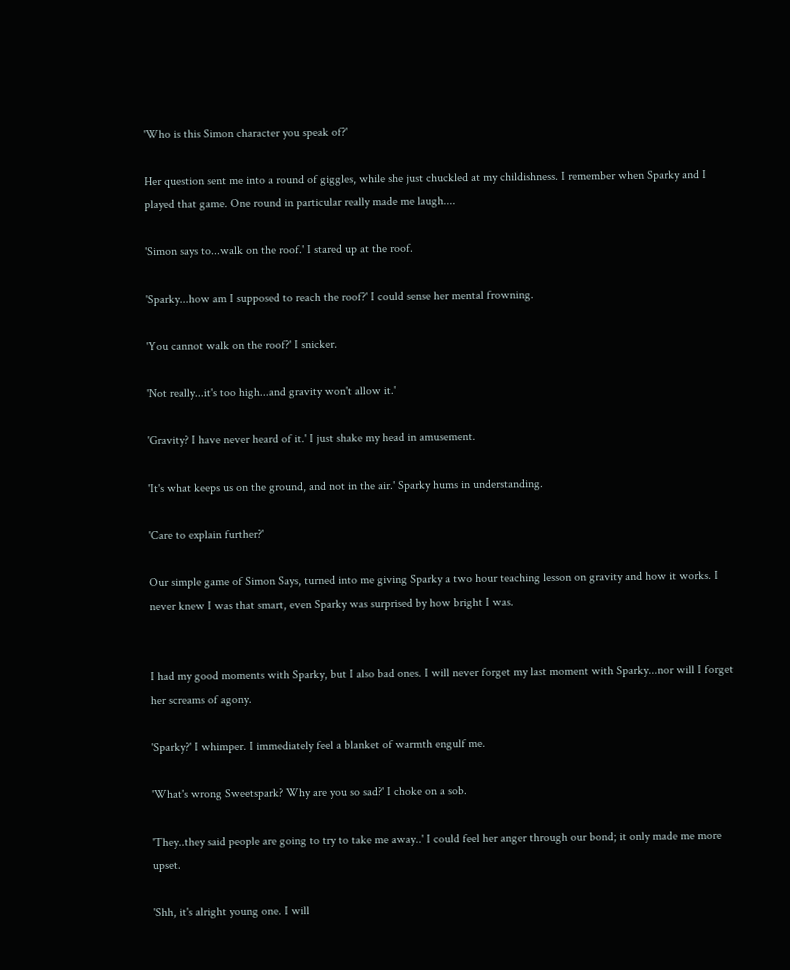'Who is this Simon character you speak of?'

Her question sent me into a round of giggles, while she just chuckled at my childishness. I remember when Sparky and I played that game. One round in particular really made me laugh....

'Simon says to...walk on the roof.' I stared up at the roof.

'Sparky...how am I supposed to reach the roof?' I could sense her mental frowning.

'You cannot walk on the roof?' I snicker.

'Not really...it's too high...and gravity won't allow it.'

'Gravity? I have never heard of it.' I just shake my head in amusement.

'It's what keeps us on the ground, and not in the air.' Sparky hums in understanding.

'Care to explain further?'

Our simple game of Simon Says, turned into me giving Sparky a two hour teaching lesson on gravity and how it works. I never knew I was that smart, even Sparky was surprised by how bright I was.


I had my good moments with Sparky, but I also bad ones. I will never forget my last moment with Sparky...nor will I forget her screams of agony.

'Sparky?' I whimper. I immediately feel a blanket of warmth engulf me.

'What's wrong Sweetspark? Why are you so sad?' I choke on a sob.

'They..they said people are going to try to take me away..' I could feel her anger through our bond; it only made me more upset.

'Shh, it's alright young one. I will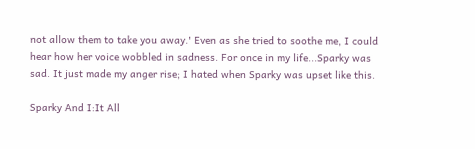not allow them to take you away.' Even as she tried to soothe me, I could hear how her voice wobbled in sadness. For once in my life...Sparky was sad. It just made my anger rise; I hated when Sparky was upset like this.

Sparky And I:It All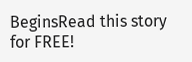BeginsRead this story for FREE!